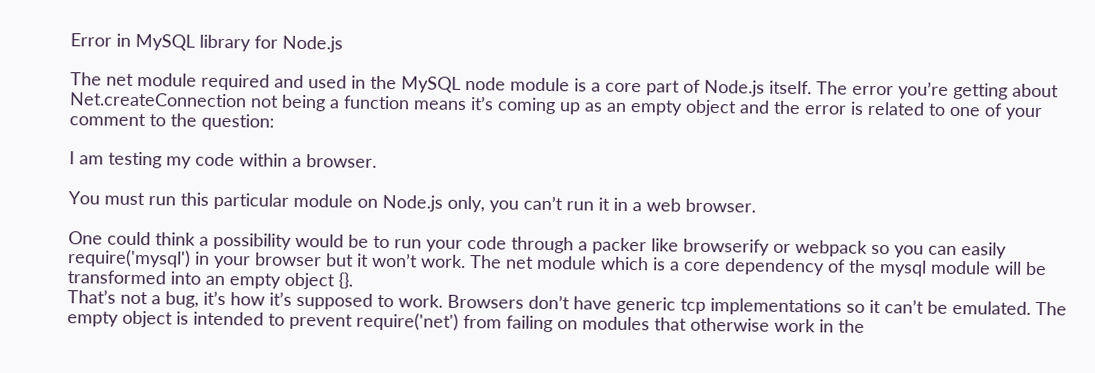Error in MySQL library for Node.js

The net module required and used in the MySQL node module is a core part of Node.js itself. The error you’re getting about Net.createConnection not being a function means it’s coming up as an empty object and the error is related to one of your comment to the question:

I am testing my code within a browser.

You must run this particular module on Node.js only, you can’t run it in a web browser.

One could think a possibility would be to run your code through a packer like browserify or webpack so you can easily require('mysql') in your browser but it won’t work. The net module which is a core dependency of the mysql module will be transformed into an empty object {}.
That’s not a bug, it’s how it’s supposed to work. Browsers don’t have generic tcp implementations so it can’t be emulated. The empty object is intended to prevent require('net') from failing on modules that otherwise work in the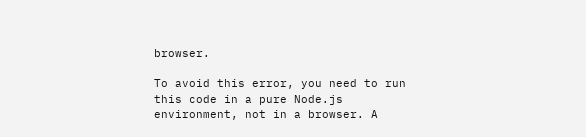browser.

To avoid this error, you need to run this code in a pure Node.js environment, not in a browser. A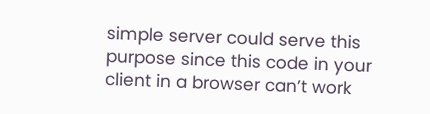simple server could serve this purpose since this code in your client in a browser can’t work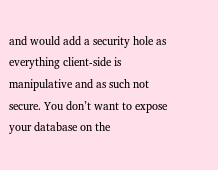and would add a security hole as everything client-side is manipulative and as such not secure. You don’t want to expose your database on the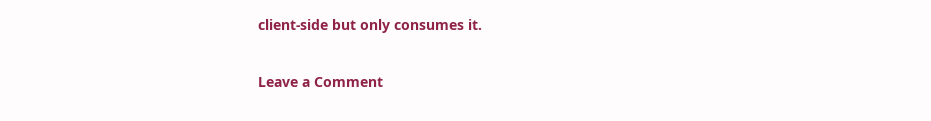client-side but only consumes it.

Leave a Comment